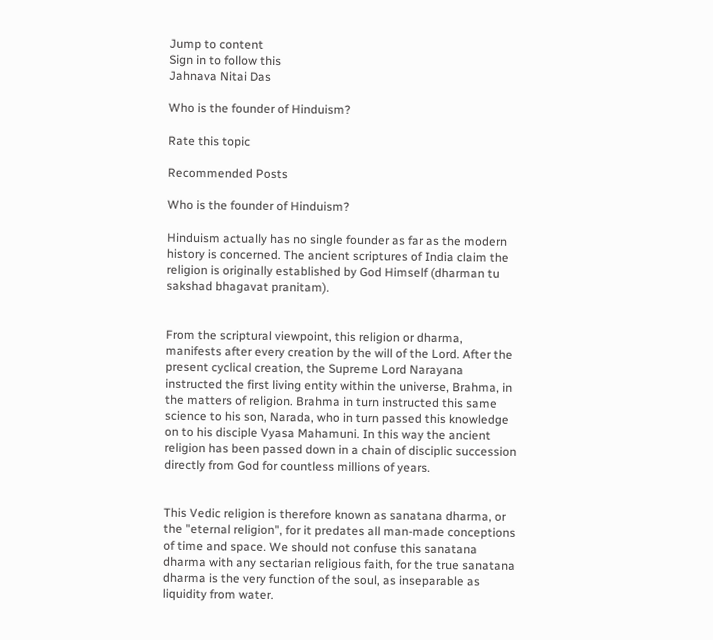Jump to content
Sign in to follow this
Jahnava Nitai Das

Who is the founder of Hinduism?

Rate this topic

Recommended Posts

Who is the founder of Hinduism?

Hinduism actually has no single founder as far as the modern history is concerned. The ancient scriptures of India claim the religion is originally established by God Himself (dharman tu sakshad bhagavat pranitam).


From the scriptural viewpoint, this religion or dharma, manifests after every creation by the will of the Lord. After the present cyclical creation, the Supreme Lord Narayana instructed the first living entity within the universe, Brahma, in the matters of religion. Brahma in turn instructed this same science to his son, Narada, who in turn passed this knowledge on to his disciple Vyasa Mahamuni. In this way the ancient religion has been passed down in a chain of disciplic succession directly from God for countless millions of years.


This Vedic religion is therefore known as sanatana dharma, or the "eternal religion", for it predates all man-made conceptions of time and space. We should not confuse this sanatana dharma with any sectarian religious faith, for the true sanatana dharma is the very function of the soul, as inseparable as liquidity from water.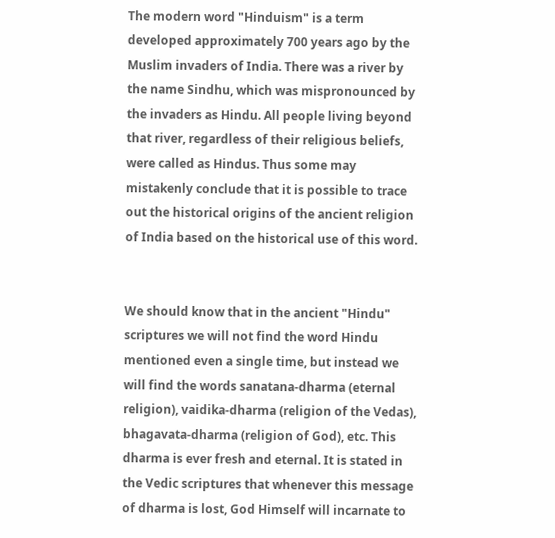The modern word "Hinduism" is a term developed approximately 700 years ago by the Muslim invaders of India. There was a river by the name Sindhu, which was mispronounced by the invaders as Hindu. All people living beyond that river, regardless of their religious beliefs, were called as Hindus. Thus some may mistakenly conclude that it is possible to trace out the historical origins of the ancient religion of India based on the historical use of this word.


We should know that in the ancient "Hindu" scriptures we will not find the word Hindu mentioned even a single time, but instead we will find the words sanatana-dharma (eternal religion), vaidika-dharma (religion of the Vedas), bhagavata-dharma (religion of God), etc. This dharma is ever fresh and eternal. It is stated in the Vedic scriptures that whenever this message of dharma is lost, God Himself will incarnate to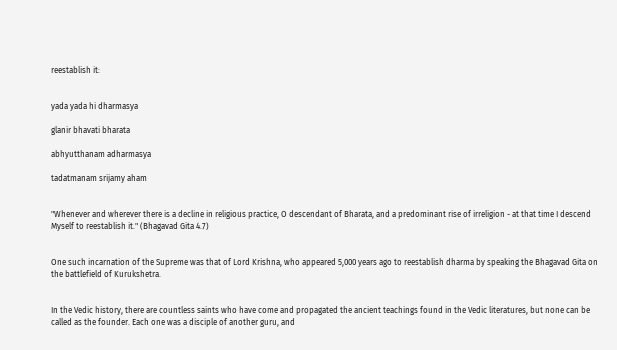reestablish it:


yada yada hi dharmasya

glanir bhavati bharata

abhyutthanam adharmasya

tadatmanam srijamy aham


"Whenever and wherever there is a decline in religious practice, O descendant of Bharata, and a predominant rise of irreligion - at that time I descend Myself to reestablish it." (Bhagavad Gita 4.7)


One such incarnation of the Supreme was that of Lord Krishna, who appeared 5,000 years ago to reestablish dharma by speaking the Bhagavad Gita on the battlefield of Kurukshetra.


In the Vedic history, there are countless saints who have come and propagated the ancient teachings found in the Vedic literatures, but none can be called as the founder. Each one was a disciple of another guru, and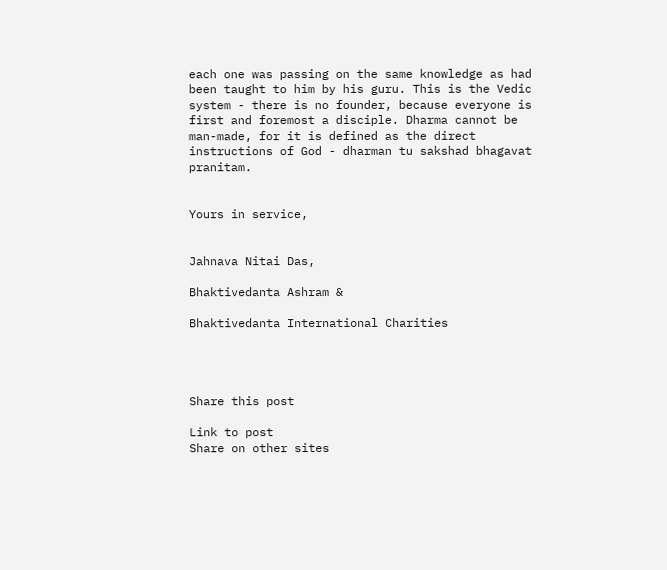each one was passing on the same knowledge as had been taught to him by his guru. This is the Vedic system - there is no founder, because everyone is first and foremost a disciple. Dharma cannot be man-made, for it is defined as the direct instructions of God - dharman tu sakshad bhagavat pranitam.


Yours in service,


Jahnava Nitai Das,

Bhaktivedanta Ashram &

Bhaktivedanta International Charities




Share this post

Link to post
Share on other sites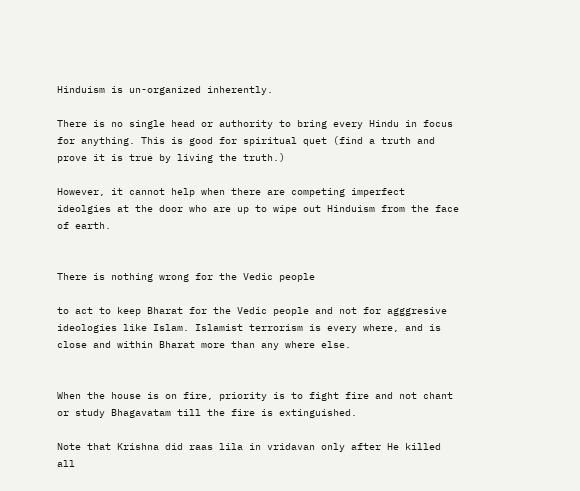Hinduism is un-organized inherently.

There is no single head or authority to bring every Hindu in focus for anything. This is good for spiritual quet (find a truth and prove it is true by living the truth.)

However, it cannot help when there are competing imperfect ideolgies at the door who are up to wipe out Hinduism from the face of earth.


There is nothing wrong for the Vedic people

to act to keep Bharat for the Vedic people and not for agggresive ideologies like Islam. Islamist terrorism is every where, and is close and within Bharat more than any where else.


When the house is on fire, priority is to fight fire and not chant or study Bhagavatam till the fire is extinguished.

Note that Krishna did raas lila in vridavan only after He killed all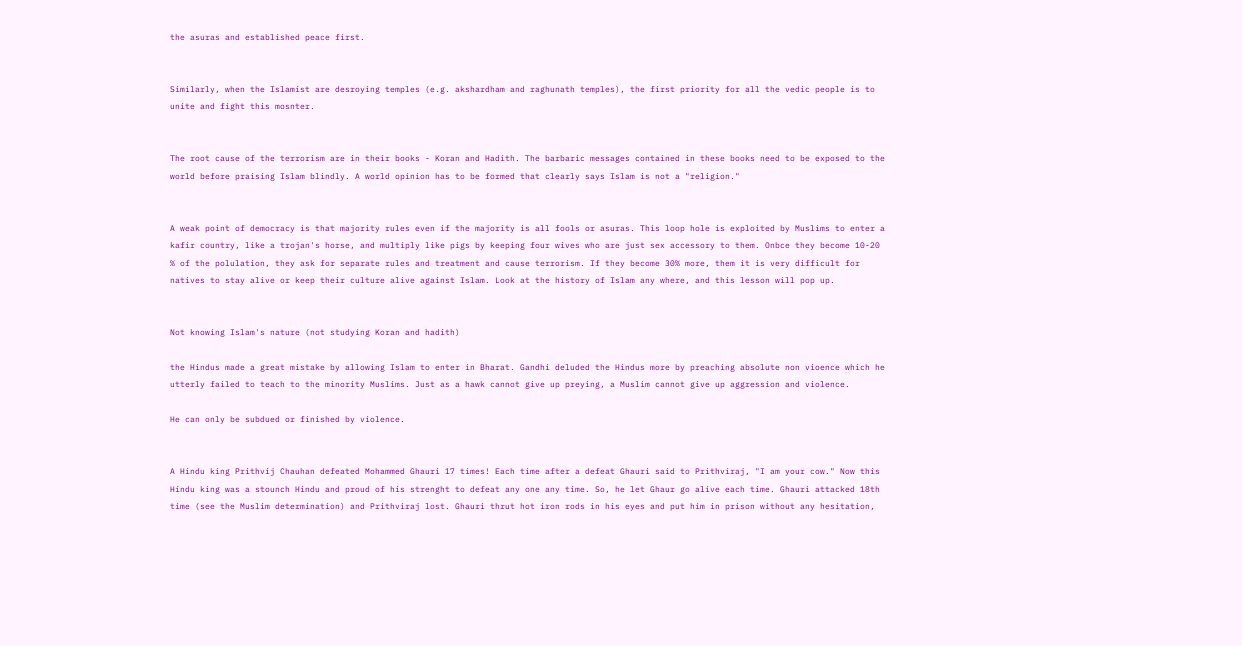the asuras and established peace first.


Similarly, when the Islamist are desroying temples (e.g. akshardham and raghunath temples), the first priority for all the vedic people is to unite and fight this mosnter.


The root cause of the terrorism are in their books - Koran and Hadith. The barbaric messages contained in these books need to be exposed to the world before praising Islam blindly. A world opinion has to be formed that clearly says Islam is not a "religion."


A weak point of democracy is that majority rules even if the majority is all fools or asuras. This loop hole is exploited by Muslims to enter a kafir country, like a trojan's horse, and multiply like pigs by keeping four wives who are just sex accessory to them. Onbce they become 10-20 % of the polulation, they ask for separate rules and treatment and cause terrorism. If they become 30% more, them it is very difficult for natives to stay alive or keep their culture alive against Islam. Look at the history of Islam any where, and this lesson will pop up.


Not knowing Islam's nature (not studying Koran and hadith)

the Hindus made a great mistake by allowing Islam to enter in Bharat. Gandhi deluded the Hindus more by preaching absolute non vioence which he utterly failed to teach to the minority Muslims. Just as a hawk cannot give up preying, a Muslim cannot give up aggression and violence.

He can only be subdued or finished by violence.


A Hindu king Prithvij Chauhan defeated Mohammed Ghauri 17 times! Each time after a defeat Ghauri said to Prithviraj, "I am your cow." Now this Hindu king was a stounch Hindu and proud of his strenght to defeat any one any time. So, he let Ghaur go alive each time. Ghauri attacked 18th time (see the Muslim determination) and Prithviraj lost. Ghauri thrut hot iron rods in his eyes and put him in prison without any hesitation,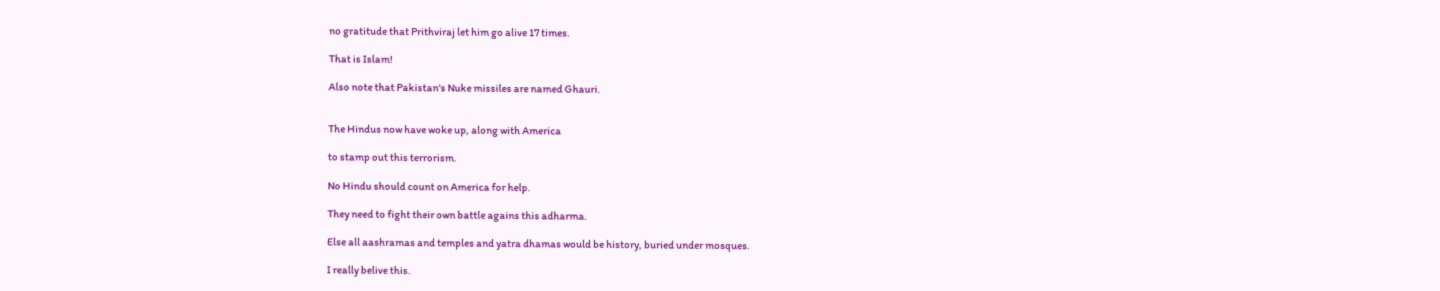no gratitude that Prithviraj let him go alive 17 times.

That is Islam!

Also note that Pakistan's Nuke missiles are named Ghauri.


The Hindus now have woke up, along with America

to stamp out this terrorism.

No Hindu should count on America for help.

They need to fight their own battle agains this adharma.

Else all aashramas and temples and yatra dhamas would be history, buried under mosques.

I really belive this.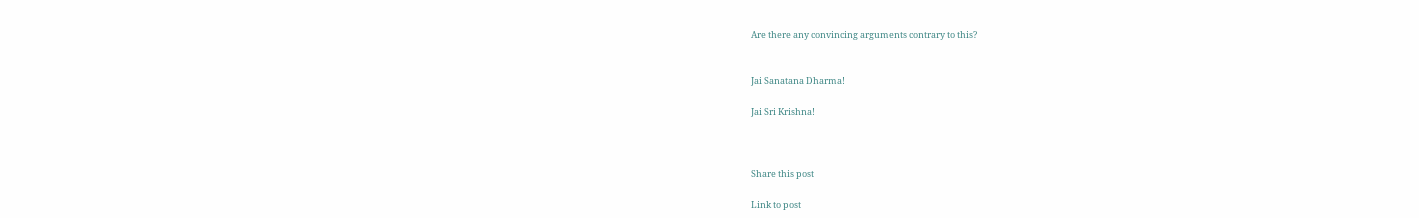Are there any convincing arguments contrary to this?


Jai Sanatana Dharma!

Jai Sri Krishna!



Share this post

Link to post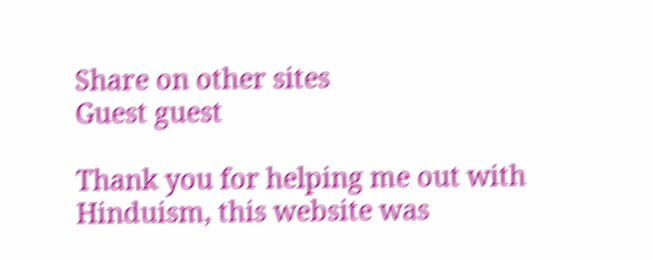Share on other sites
Guest guest

Thank you for helping me out with Hinduism, this website was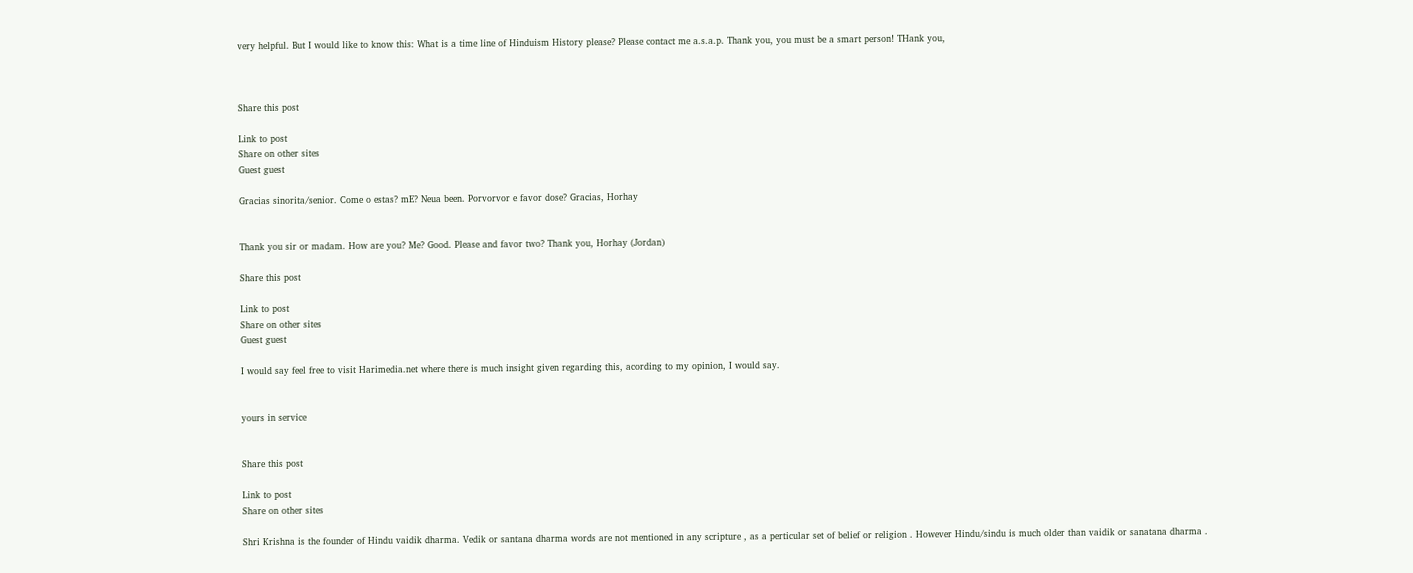very helpful. But I would like to know this: What is a time line of Hinduism History please? Please contact me a.s.a.p. Thank you, you must be a smart person! THank you,



Share this post

Link to post
Share on other sites
Guest guest

Gracias sinorita/senior. Come o estas? mE? Neua been. Porvorvor e favor dose? Gracias, Horhay


Thank you sir or madam. How are you? Me? Good. Please and favor two? Thank you, Horhay (Jordan)

Share this post

Link to post
Share on other sites
Guest guest

I would say feel free to visit Harimedia.net where there is much insight given regarding this, acording to my opinion, I would say.


yours in service


Share this post

Link to post
Share on other sites

Shri Krishna is the founder of Hindu vaidik dharma. Vedik or santana dharma words are not mentioned in any scripture , as a perticular set of belief or religion . However Hindu/sindu is much older than vaidik or sanatana dharma .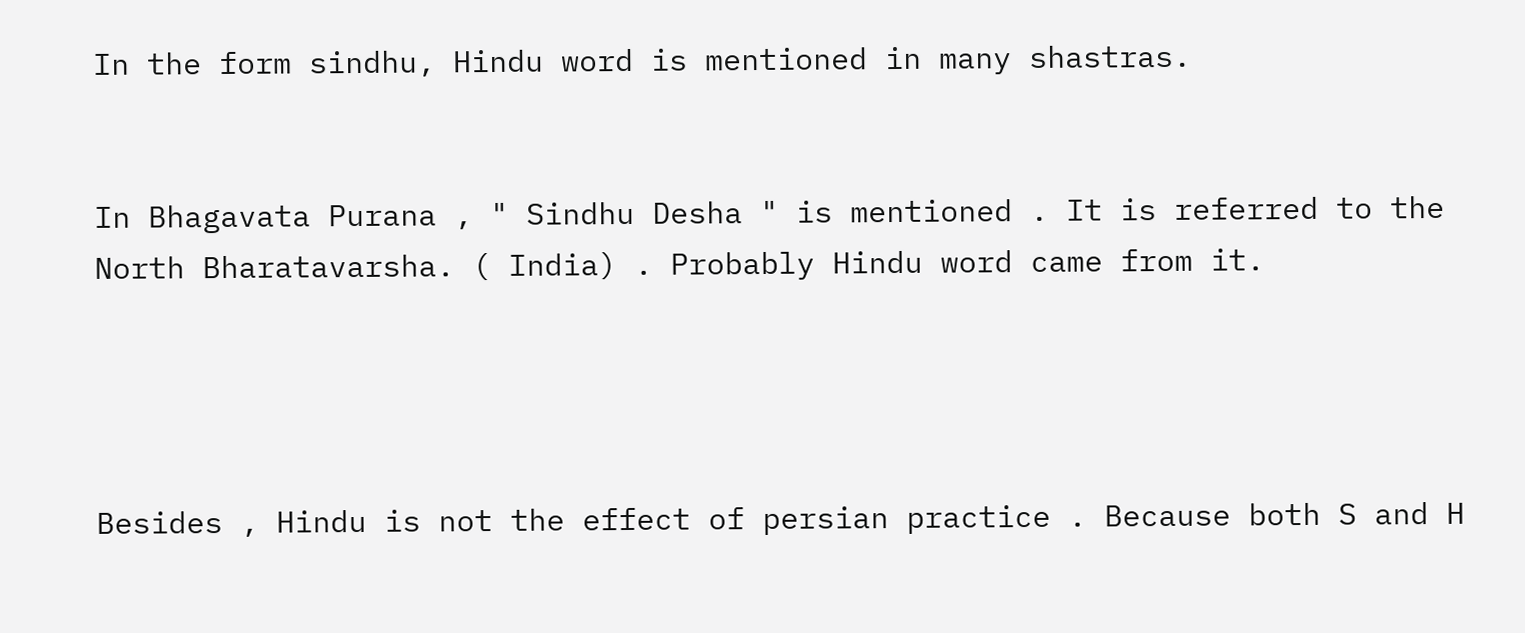In the form sindhu, Hindu word is mentioned in many shastras.


In Bhagavata Purana , " Sindhu Desha " is mentioned . It is referred to the North Bharatavarsha. ( India) . Probably Hindu word came from it.




Besides , Hindu is not the effect of persian practice . Because both S and H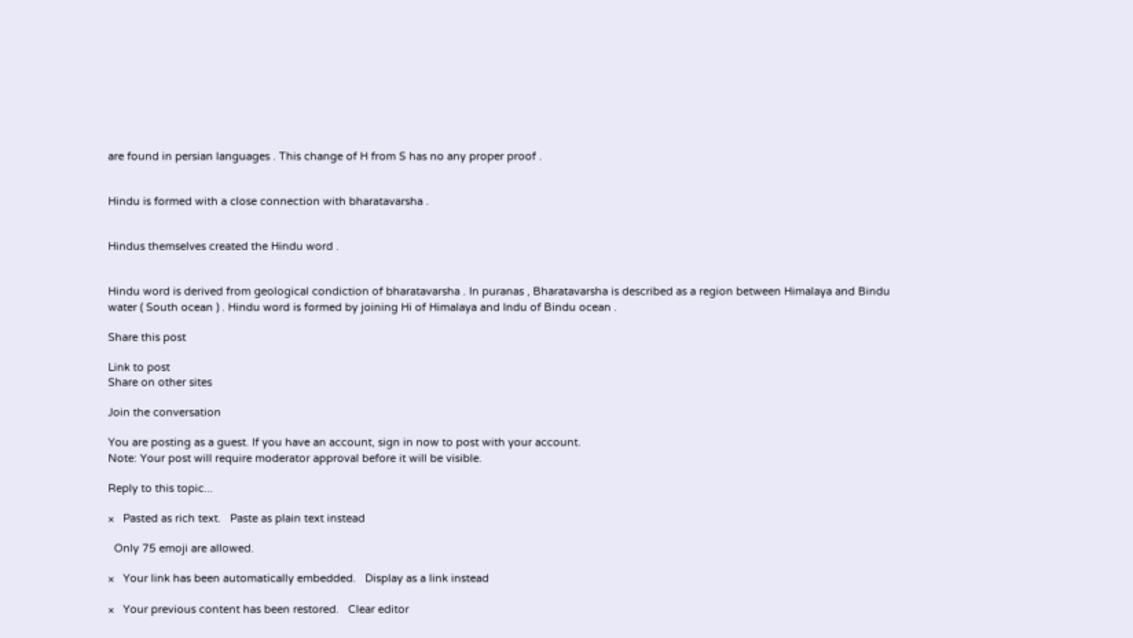are found in persian languages . This change of H from S has no any proper proof .


Hindu is formed with a close connection with bharatavarsha .


Hindus themselves created the Hindu word .


Hindu word is derived from geological condiction of bharatavarsha . In puranas , Bharatavarsha is described as a region between Himalaya and Bindu water ( South ocean ) . Hindu word is formed by joining Hi of Himalaya and Indu of Bindu ocean .

Share this post

Link to post
Share on other sites

Join the conversation

You are posting as a guest. If you have an account, sign in now to post with your account.
Note: Your post will require moderator approval before it will be visible.

Reply to this topic...

×   Pasted as rich text.   Paste as plain text instead

  Only 75 emoji are allowed.

×   Your link has been automatically embedded.   Display as a link instead

×   Your previous content has been restored.   Clear editor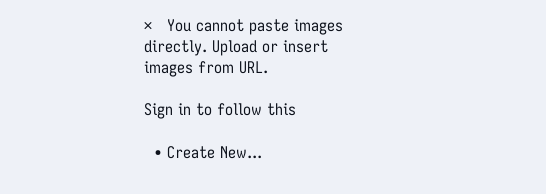×   You cannot paste images directly. Upload or insert images from URL.

Sign in to follow this

  • Create New...